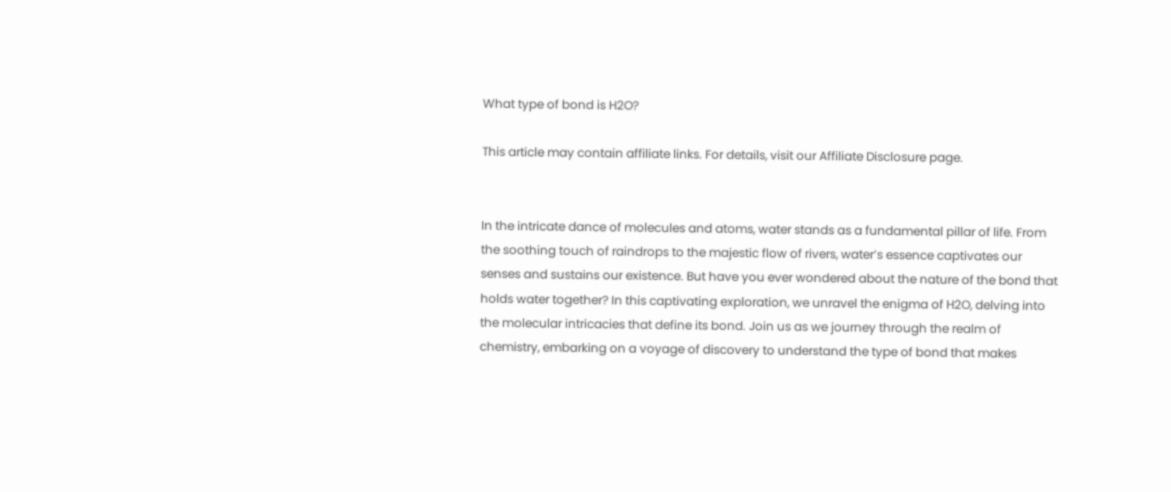What type of bond is H2O?

This article may contain affiliate links. For details, visit our Affiliate Disclosure page.


In the intricate dance of molecules and atoms, water stands as a fundamental pillar of life. From the soothing touch of raindrops to the majestic flow of rivers, water’s essence captivates our senses and sustains our existence. But have you ever wondered about the nature of the bond that holds water together? In this captivating exploration, we unravel the enigma of H2O, delving into the molecular intricacies that define its bond. Join us as we journey through the realm of chemistry, embarking on a voyage of discovery to understand the type of bond that makes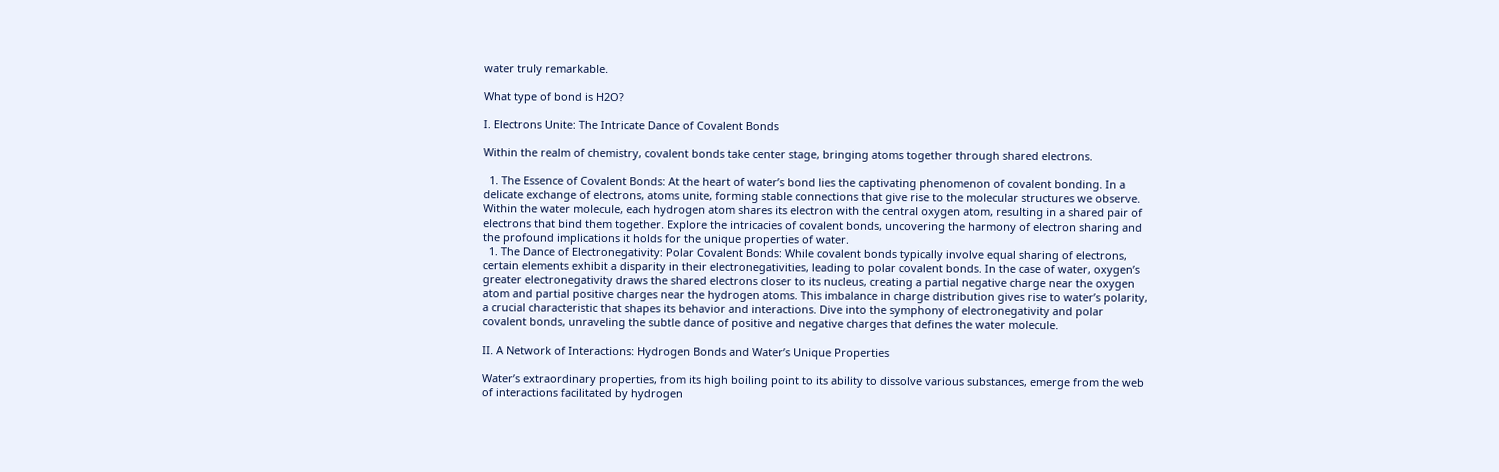water truly remarkable.

What type of bond is H2O?

I. Electrons Unite: The Intricate Dance of Covalent Bonds

Within the realm of chemistry, covalent bonds take center stage, bringing atoms together through shared electrons.

  1. The Essence of Covalent Bonds: At the heart of water’s bond lies the captivating phenomenon of covalent bonding. In a delicate exchange of electrons, atoms unite, forming stable connections that give rise to the molecular structures we observe. Within the water molecule, each hydrogen atom shares its electron with the central oxygen atom, resulting in a shared pair of electrons that bind them together. Explore the intricacies of covalent bonds, uncovering the harmony of electron sharing and the profound implications it holds for the unique properties of water.
  1. The Dance of Electronegativity: Polar Covalent Bonds: While covalent bonds typically involve equal sharing of electrons, certain elements exhibit a disparity in their electronegativities, leading to polar covalent bonds. In the case of water, oxygen’s greater electronegativity draws the shared electrons closer to its nucleus, creating a partial negative charge near the oxygen atom and partial positive charges near the hydrogen atoms. This imbalance in charge distribution gives rise to water’s polarity, a crucial characteristic that shapes its behavior and interactions. Dive into the symphony of electronegativity and polar covalent bonds, unraveling the subtle dance of positive and negative charges that defines the water molecule.

II. A Network of Interactions: Hydrogen Bonds and Water’s Unique Properties

Water’s extraordinary properties, from its high boiling point to its ability to dissolve various substances, emerge from the web of interactions facilitated by hydrogen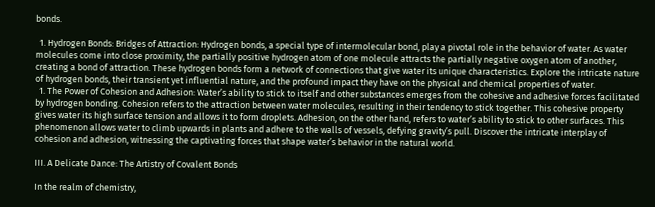bonds.

  1. Hydrogen Bonds: Bridges of Attraction: Hydrogen bonds, a special type of intermolecular bond, play a pivotal role in the behavior of water. As water molecules come into close proximity, the partially positive hydrogen atom of one molecule attracts the partially negative oxygen atom of another, creating a bond of attraction. These hydrogen bonds form a network of connections that give water its unique characteristics. Explore the intricate nature of hydrogen bonds, their transient yet influential nature, and the profound impact they have on the physical and chemical properties of water.
  1. The Power of Cohesion and Adhesion: Water’s ability to stick to itself and other substances emerges from the cohesive and adhesive forces facilitated by hydrogen bonding. Cohesion refers to the attraction between water molecules, resulting in their tendency to stick together. This cohesive property gives water its high surface tension and allows it to form droplets. Adhesion, on the other hand, refers to water’s ability to stick to other surfaces. This phenomenon allows water to climb upwards in plants and adhere to the walls of vessels, defying gravity’s pull. Discover the intricate interplay of cohesion and adhesion, witnessing the captivating forces that shape water’s behavior in the natural world.

III. A Delicate Dance: The Artistry of Covalent Bonds

In the realm of chemistry,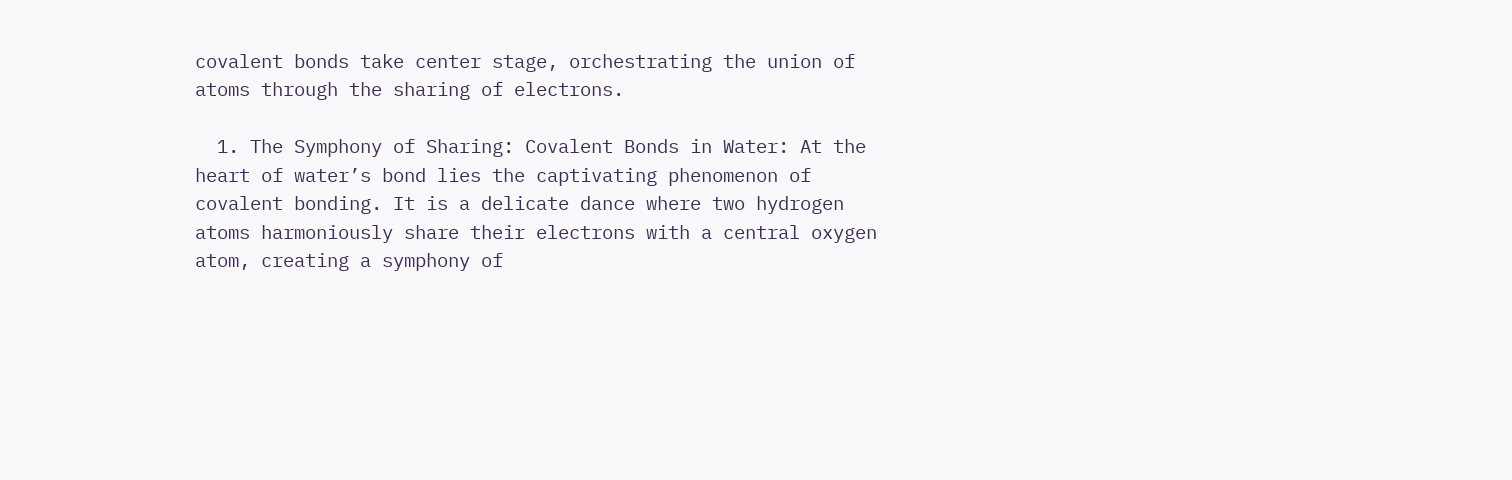covalent bonds take center stage, orchestrating the union of atoms through the sharing of electrons.

  1. The Symphony of Sharing: Covalent Bonds in Water: At the heart of water’s bond lies the captivating phenomenon of covalent bonding. It is a delicate dance where two hydrogen atoms harmoniously share their electrons with a central oxygen atom, creating a symphony of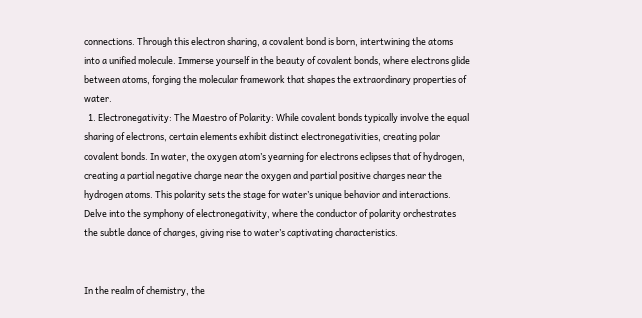connections. Through this electron sharing, a covalent bond is born, intertwining the atoms into a unified molecule. Immerse yourself in the beauty of covalent bonds, where electrons glide between atoms, forging the molecular framework that shapes the extraordinary properties of water.
  1. Electronegativity: The Maestro of Polarity: While covalent bonds typically involve the equal sharing of electrons, certain elements exhibit distinct electronegativities, creating polar covalent bonds. In water, the oxygen atom’s yearning for electrons eclipses that of hydrogen, creating a partial negative charge near the oxygen and partial positive charges near the hydrogen atoms. This polarity sets the stage for water’s unique behavior and interactions. Delve into the symphony of electronegativity, where the conductor of polarity orchestrates the subtle dance of charges, giving rise to water’s captivating characteristics.


In the realm of chemistry, the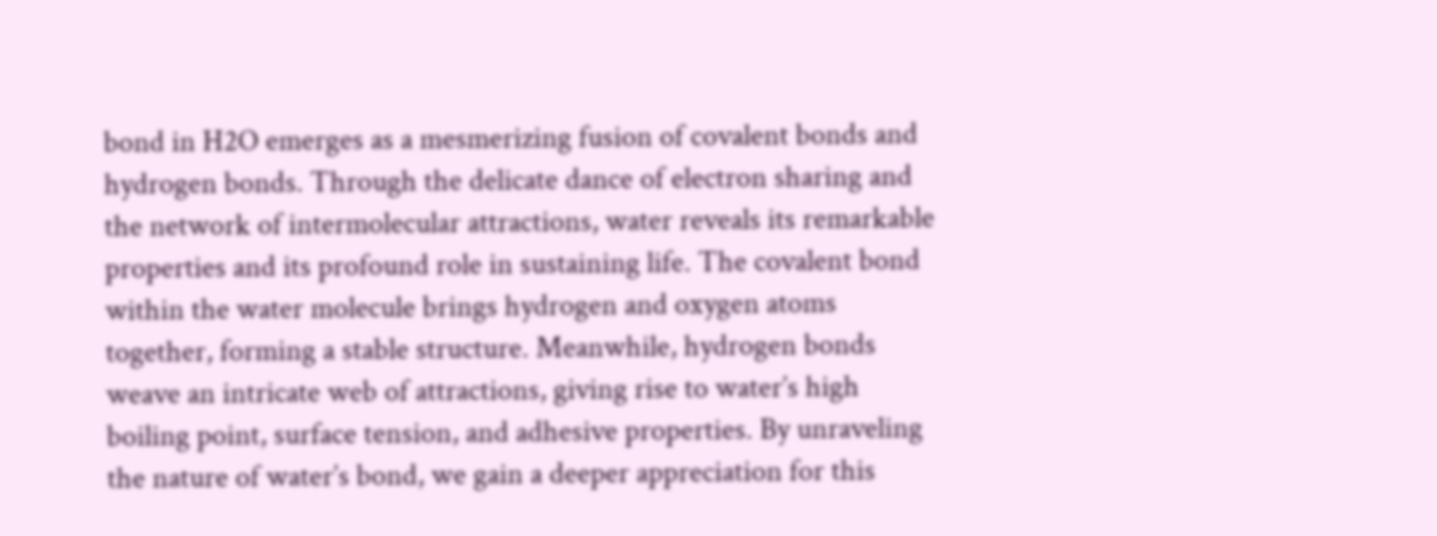bond in H2O emerges as a mesmerizing fusion of covalent bonds and hydrogen bonds. Through the delicate dance of electron sharing and the network of intermolecular attractions, water reveals its remarkable properties and its profound role in sustaining life. The covalent bond within the water molecule brings hydrogen and oxygen atoms together, forming a stable structure. Meanwhile, hydrogen bonds weave an intricate web of attractions, giving rise to water’s high boiling point, surface tension, and adhesive properties. By unraveling the nature of water’s bond, we gain a deeper appreciation for this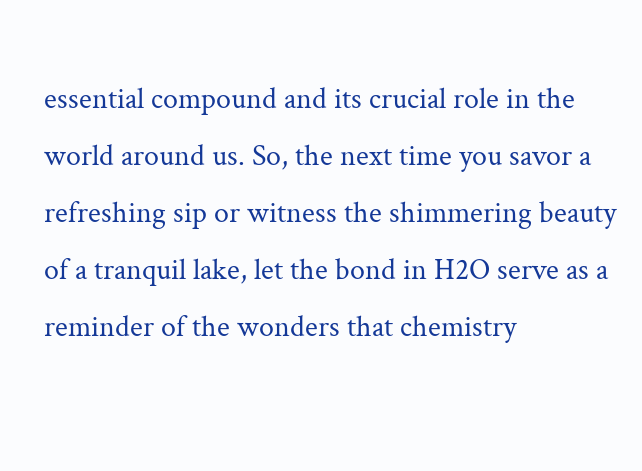essential compound and its crucial role in the world around us. So, the next time you savor a refreshing sip or witness the shimmering beauty of a tranquil lake, let the bond in H2O serve as a reminder of the wonders that chemistry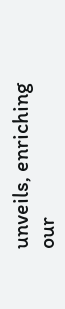unveils, enriching our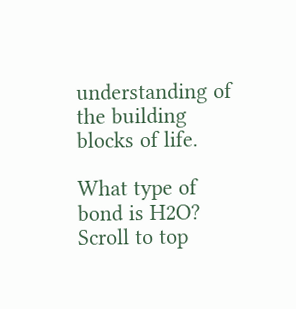understanding of the building blocks of life.

What type of bond is H2O?
Scroll to top